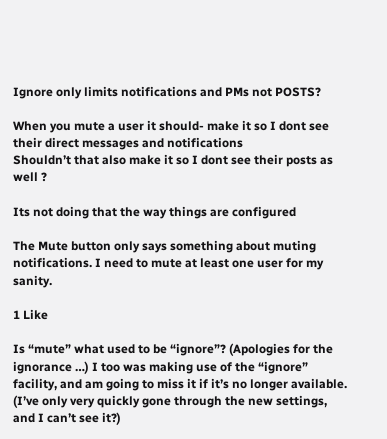Ignore only limits notifications and PMs not POSTS?

When you mute a user it should- make it so I dont see their direct messages and notifications
Shouldn’t that also make it so I dont see their posts as well ?

Its not doing that the way things are configured

The Mute button only says something about muting notifications. I need to mute at least one user for my sanity.

1 Like

Is “mute” what used to be “ignore”? (Apologies for the ignorance …) I too was making use of the “ignore” facility, and am going to miss it if it’s no longer available. (I’ve only very quickly gone through the new settings, and I can’t see it?)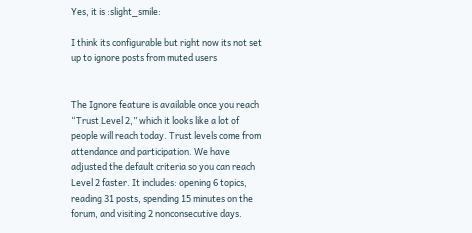Yes, it is :slight_smile:

I think its configurable but right now its not set up to ignore posts from muted users


The Ignore feature is available once you reach “Trust Level 2,” which it looks like a lot of people will reach today. Trust levels come from attendance and participation. We have adjusted the default criteria so you can reach Level 2 faster. It includes: opening 6 topics, reading 31 posts, spending 15 minutes on the forum, and visiting 2 nonconsecutive days.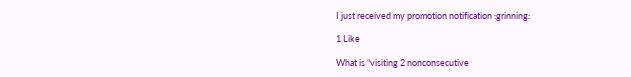I just received my promotion notification :grinning:

1 Like

What is “visiting 2 nonconsecutive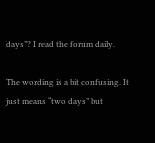days”? I read the forum daily.

The wording is a bit confusing. It just means “two days” but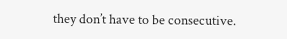they don’t have to be consecutive.